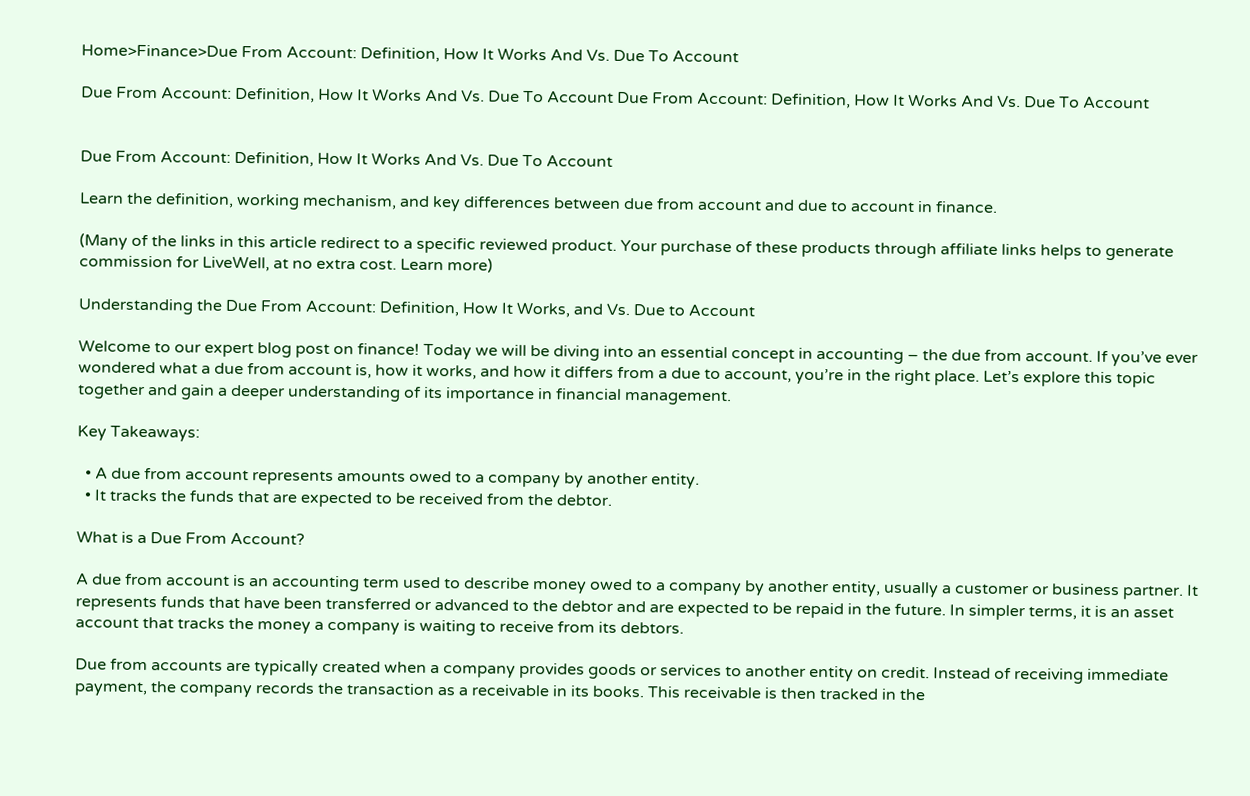Home>Finance>Due From Account: Definition, How It Works And Vs. Due To Account

Due From Account: Definition, How It Works And Vs. Due To Account Due From Account: Definition, How It Works And Vs. Due To Account


Due From Account: Definition, How It Works And Vs. Due To Account

Learn the definition, working mechanism, and key differences between due from account and due to account in finance.

(Many of the links in this article redirect to a specific reviewed product. Your purchase of these products through affiliate links helps to generate commission for LiveWell, at no extra cost. Learn more)

Understanding the Due From Account: Definition, How It Works, and Vs. Due to Account

Welcome to our expert blog post on finance! Today we will be diving into an essential concept in accounting – the due from account. If you’ve ever wondered what a due from account is, how it works, and how it differs from a due to account, you’re in the right place. Let’s explore this topic together and gain a deeper understanding of its importance in financial management.

Key Takeaways:

  • A due from account represents amounts owed to a company by another entity.
  • It tracks the funds that are expected to be received from the debtor.

What is a Due From Account?

A due from account is an accounting term used to describe money owed to a company by another entity, usually a customer or business partner. It represents funds that have been transferred or advanced to the debtor and are expected to be repaid in the future. In simpler terms, it is an asset account that tracks the money a company is waiting to receive from its debtors.

Due from accounts are typically created when a company provides goods or services to another entity on credit. Instead of receiving immediate payment, the company records the transaction as a receivable in its books. This receivable is then tracked in the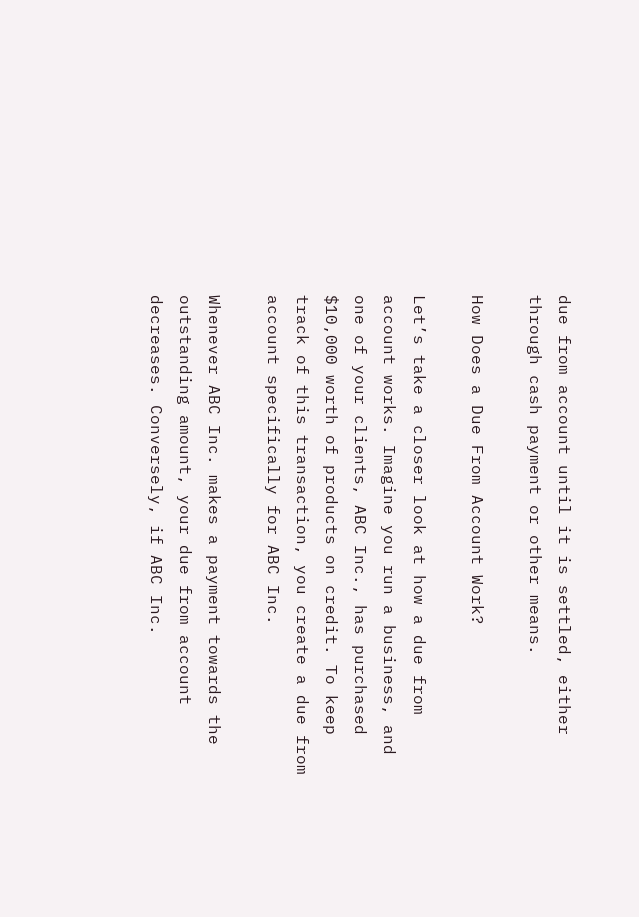due from account until it is settled, either through cash payment or other means.

How Does a Due From Account Work?

Let’s take a closer look at how a due from account works. Imagine you run a business, and one of your clients, ABC Inc., has purchased $10,000 worth of products on credit. To keep track of this transaction, you create a due from account specifically for ABC Inc.

Whenever ABC Inc. makes a payment towards the outstanding amount, your due from account decreases. Conversely, if ABC Inc.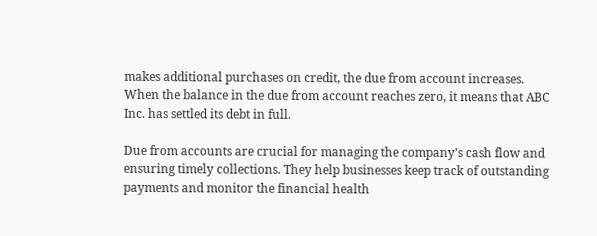makes additional purchases on credit, the due from account increases. When the balance in the due from account reaches zero, it means that ABC Inc. has settled its debt in full.

Due from accounts are crucial for managing the company’s cash flow and ensuring timely collections. They help businesses keep track of outstanding payments and monitor the financial health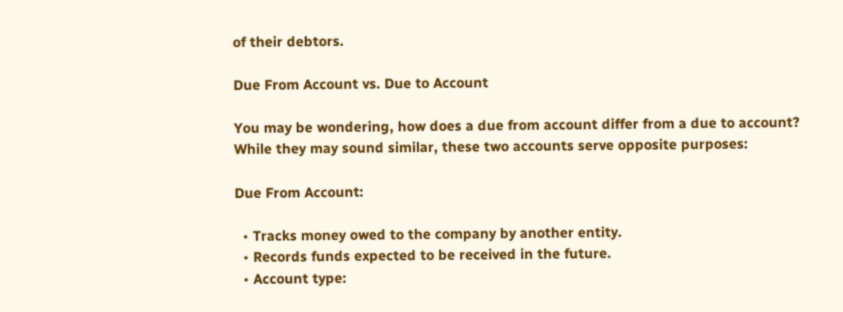of their debtors.

Due From Account vs. Due to Account

You may be wondering, how does a due from account differ from a due to account? While they may sound similar, these two accounts serve opposite purposes:

Due From Account:

  • Tracks money owed to the company by another entity.
  • Records funds expected to be received in the future.
  • Account type: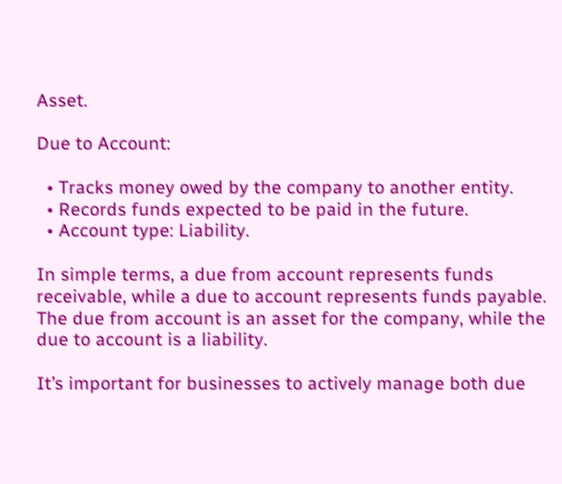Asset.

Due to Account:

  • Tracks money owed by the company to another entity.
  • Records funds expected to be paid in the future.
  • Account type: Liability.

In simple terms, a due from account represents funds receivable, while a due to account represents funds payable. The due from account is an asset for the company, while the due to account is a liability.

It’s important for businesses to actively manage both due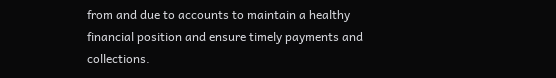from and due to accounts to maintain a healthy financial position and ensure timely payments and collections.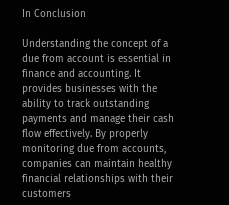In Conclusion

Understanding the concept of a due from account is essential in finance and accounting. It provides businesses with the ability to track outstanding payments and manage their cash flow effectively. By properly monitoring due from accounts, companies can maintain healthy financial relationships with their customers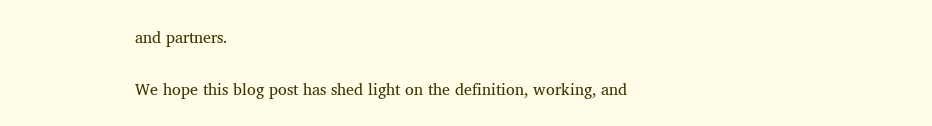and partners.

We hope this blog post has shed light on the definition, working, and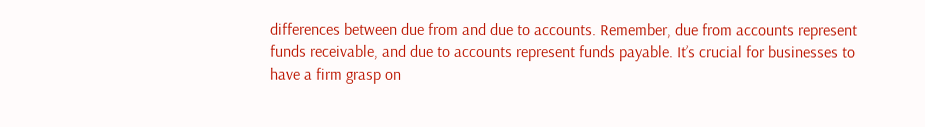differences between due from and due to accounts. Remember, due from accounts represent funds receivable, and due to accounts represent funds payable. It’s crucial for businesses to have a firm grasp on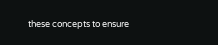these concepts to ensure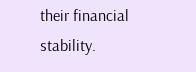their financial stability.